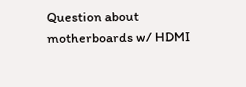Question about motherboards w/ HDMI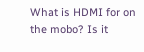What is HDMI for on the mobo? Is it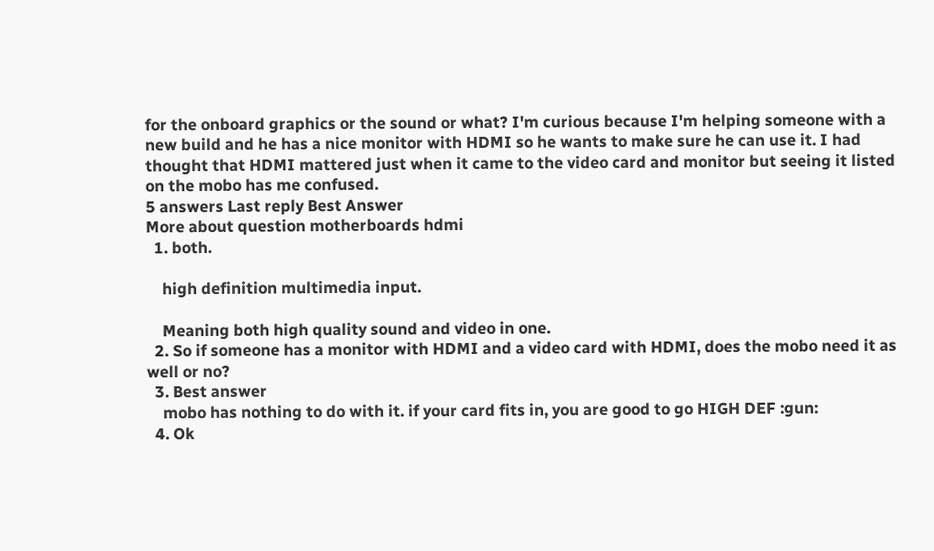for the onboard graphics or the sound or what? I'm curious because I'm helping someone with a new build and he has a nice monitor with HDMI so he wants to make sure he can use it. I had thought that HDMI mattered just when it came to the video card and monitor but seeing it listed on the mobo has me confused.
5 answers Last reply Best Answer
More about question motherboards hdmi
  1. both.

    high definition multimedia input.

    Meaning both high quality sound and video in one.
  2. So if someone has a monitor with HDMI and a video card with HDMI, does the mobo need it as well or no?
  3. Best answer
    mobo has nothing to do with it. if your card fits in, you are good to go HIGH DEF :gun:
  4. Ok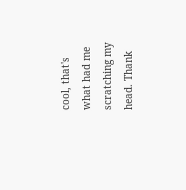cool, that's what had me scratching my head. Thank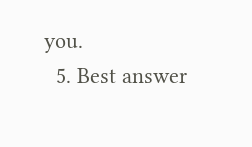you.
  5. Best answer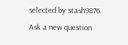selected by stash9876.
Ask a new question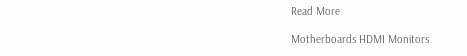Read More

Motherboards HDMI Monitors